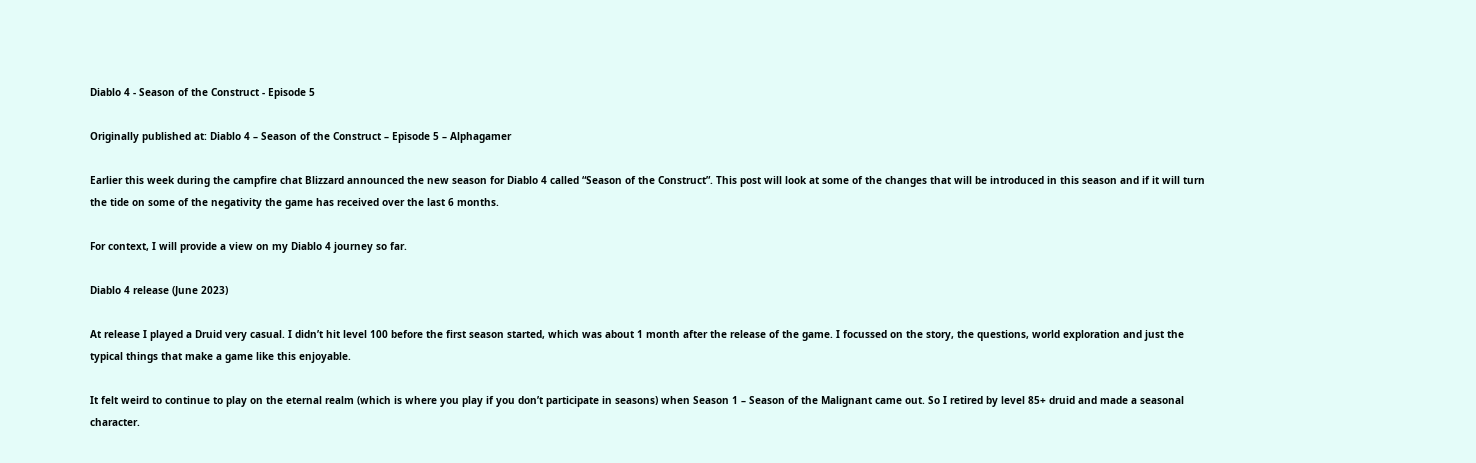Diablo 4 - Season of the Construct - Episode 5

Originally published at: Diablo 4 – Season of the Construct – Episode 5 – Alphagamer

Earlier this week during the campfire chat Blizzard announced the new season for Diablo 4 called “Season of the Construct”. This post will look at some of the changes that will be introduced in this season and if it will turn the tide on some of the negativity the game has received over the last 6 months.

For context, I will provide a view on my Diablo 4 journey so far.

Diablo 4 release (June 2023)

At release I played a Druid very casual. I didn’t hit level 100 before the first season started, which was about 1 month after the release of the game. I focussed on the story, the questions, world exploration and just the typical things that make a game like this enjoyable.

It felt weird to continue to play on the eternal realm (which is where you play if you don’t participate in seasons) when Season 1 – Season of the Malignant came out. So I retired by level 85+ druid and made a seasonal character.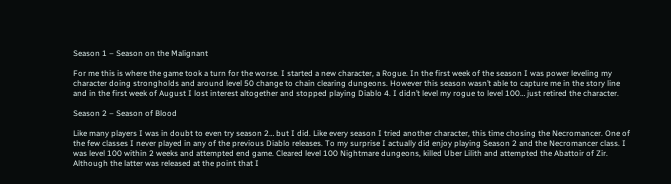Season 1 – Season on the Malignant

For me this is where the game took a turn for the worse. I started a new character, a Rogue. In the first week of the season I was power leveling my character doing strongholds and around level 50 change to chain clearing dungeons. However this season wasn’t able to capture me in the story line and in the first week of August I lost interest altogether and stopped playing Diablo 4. I didn’t level my rogue to level 100… just retired the character.

Season 2 – Season of Blood

Like many players I was in doubt to even try season 2… but I did. Like every season I tried another character, this time chosing the Necromancer. One of the few classes I never played in any of the previous Diablo releases. To my surprise I actually did enjoy playing Season 2 and the Necromancer class. I was level 100 within 2 weeks and attempted end game. Cleared level 100 Nightmare dungeons, killed Uber Lilith and attempted the Abattoir of Zir. Although the latter was released at the point that I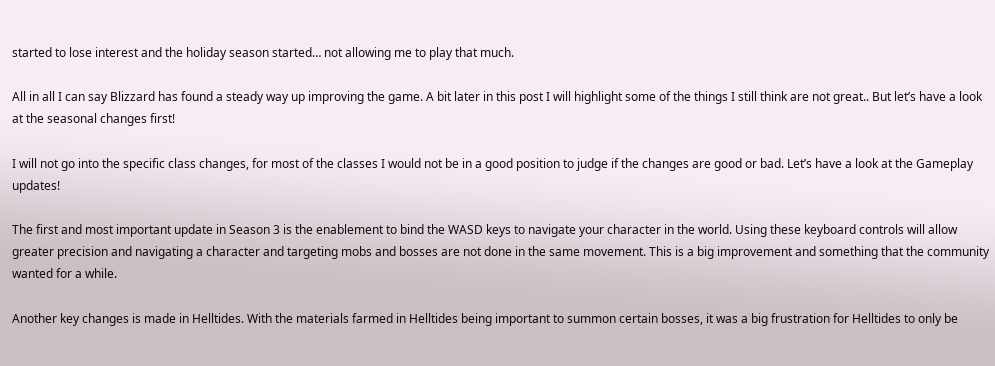started to lose interest and the holiday season started… not allowing me to play that much.

All in all I can say Blizzard has found a steady way up improving the game. A bit later in this post I will highlight some of the things I still think are not great.. But let’s have a look at the seasonal changes first!

I will not go into the specific class changes, for most of the classes I would not be in a good position to judge if the changes are good or bad. Let’s have a look at the Gameplay updates!

The first and most important update in Season 3 is the enablement to bind the WASD keys to navigate your character in the world. Using these keyboard controls will allow greater precision and navigating a character and targeting mobs and bosses are not done in the same movement. This is a big improvement and something that the community wanted for a while.

Another key changes is made in Helltides. With the materials farmed in Helltides being important to summon certain bosses, it was a big frustration for Helltides to only be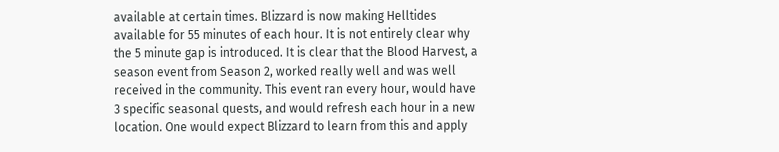available at certain times. Blizzard is now making Helltides available for 55 minutes of each hour. It is not entirely clear why the 5 minute gap is introduced. It is clear that the Blood Harvest, a season event from Season 2, worked really well and was well received in the community. This event ran every hour, would have 3 specific seasonal quests, and would refresh each hour in a new location. One would expect Blizzard to learn from this and apply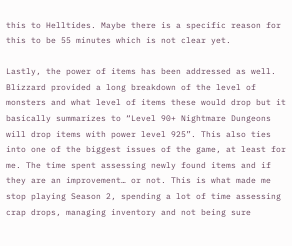this to Helltides. Maybe there is a specific reason for this to be 55 minutes which is not clear yet.

Lastly, the power of items has been addressed as well. Blizzard provided a long breakdown of the level of monsters and what level of items these would drop but it basically summarizes to “Level 90+ Nightmare Dungeons will drop items with power level 925”. This also ties into one of the biggest issues of the game, at least for me. The time spent assessing newly found items and if they are an improvement… or not. This is what made me stop playing Season 2, spending a lot of time assessing crap drops, managing inventory and not being sure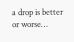a drop is better or worse…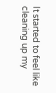It started to feel like cleaning up my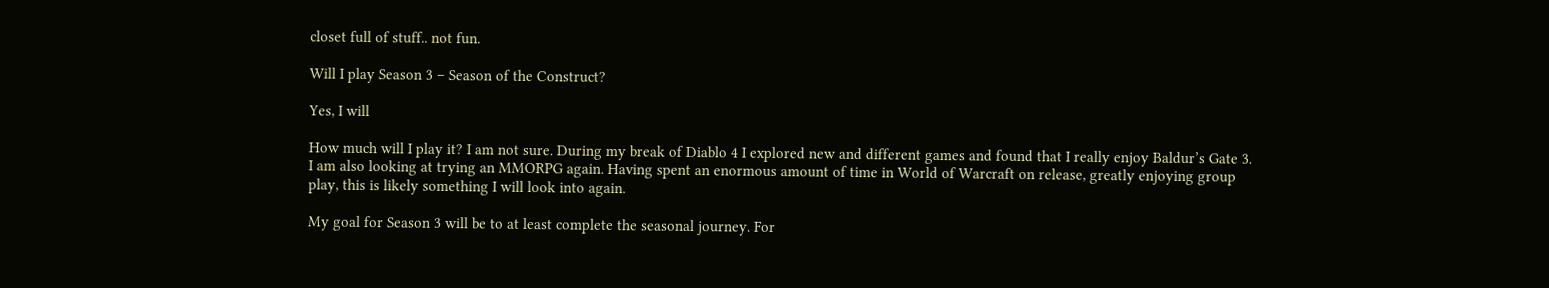closet full of stuff.. not fun.

Will I play Season 3 – Season of the Construct?

Yes, I will

How much will I play it? I am not sure. During my break of Diablo 4 I explored new and different games and found that I really enjoy Baldur’s Gate 3. I am also looking at trying an MMORPG again. Having spent an enormous amount of time in World of Warcraft on release, greatly enjoying group play, this is likely something I will look into again.

My goal for Season 3 will be to at least complete the seasonal journey. For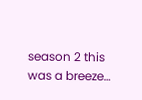season 2 this was a breeze…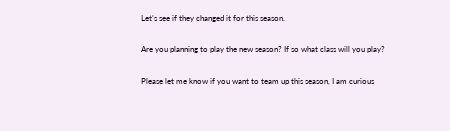Let’s see if they changed it for this season.

Are you planning to play the new season? If so what class will you play?

Please let me know if you want to team up this season, I am curious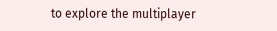to explore the multiplayer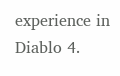experience in Diablo 4.